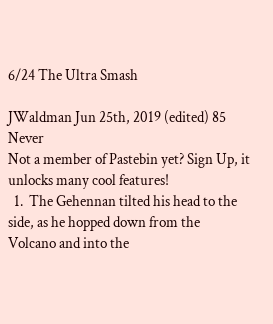6/24 The Ultra Smash

JWaldman Jun 25th, 2019 (edited) 85 Never
Not a member of Pastebin yet? Sign Up, it unlocks many cool features!
  1.  The Gehennan tilted his head to the side, as he hopped down from the Volcano and into the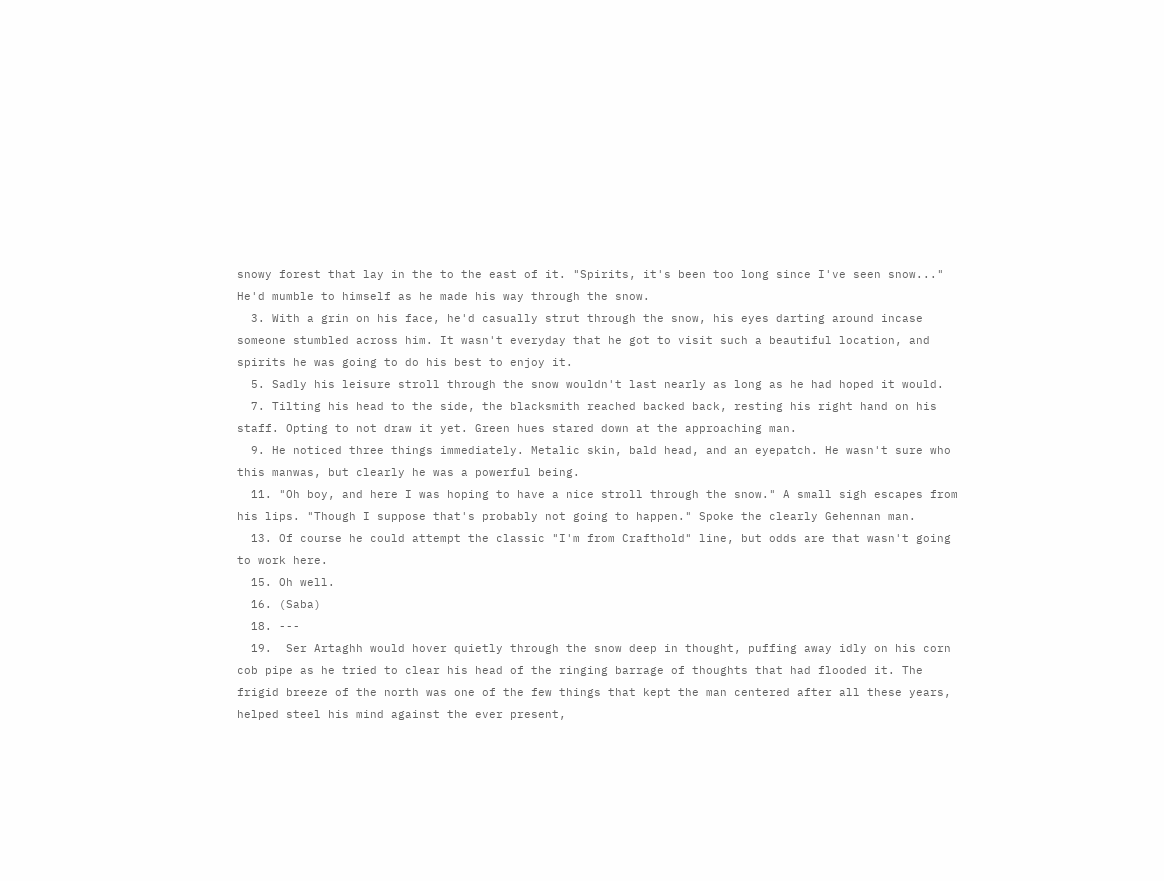snowy forest that lay in the to the east of it. "Spirits, it's been too long since I've seen snow..." He'd mumble to himself as he made his way through the snow.
  3. With a grin on his face, he'd casually strut through the snow, his eyes darting around incase someone stumbled across him. It wasn't everyday that he got to visit such a beautiful location, and spirits he was going to do his best to enjoy it.
  5. Sadly his leisure stroll through the snow wouldn't last nearly as long as he had hoped it would.
  7. Tilting his head to the side, the blacksmith reached backed back, resting his right hand on his staff. Opting to not draw it yet. Green hues stared down at the approaching man.
  9. He noticed three things immediately. Metalic skin, bald head, and an eyepatch. He wasn't sure who this manwas, but clearly he was a powerful being.
  11. "Oh boy, and here I was hoping to have a nice stroll through the snow." A small sigh escapes from his lips. "Though I suppose that's probably not going to happen." Spoke the clearly Gehennan man.
  13. Of course he could attempt the classic "I'm from Crafthold" line, but odds are that wasn't going to work here.
  15. Oh well.
  16. (Saba)
  18. ---
  19.  Ser Artaghh would hover quietly through the snow deep in thought, puffing away idly on his corn cob pipe as he tried to clear his head of the ringing barrage of thoughts that had flooded it. The frigid breeze of the north was one of the few things that kept the man centered after all these years, helped steel his mind against the ever present,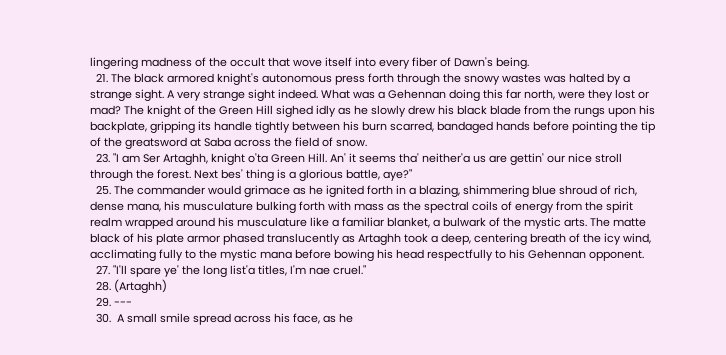lingering madness of the occult that wove itself into every fiber of Dawn's being.
  21. The black armored knight's autonomous press forth through the snowy wastes was halted by a strange sight. A very strange sight indeed. What was a Gehennan doing this far north, were they lost or mad? The knight of the Green Hill sighed idly as he slowly drew his black blade from the rungs upon his backplate, gripping its handle tightly between his burn scarred, bandaged hands before pointing the tip of the greatsword at Saba across the field of snow.
  23. "I am Ser Artaghh, knight o'ta Green Hill. An' it seems tha' neither'a us are gettin' our nice stroll through the forest. Next bes' thing is a glorious battle, aye?"
  25. The commander would grimace as he ignited forth in a blazing, shimmering blue shroud of rich, dense mana, his musculature bulking forth with mass as the spectral coils of energy from the spirit realm wrapped around his musculature like a familiar blanket, a bulwark of the mystic arts. The matte black of his plate armor phased translucently as Artaghh took a deep, centering breath of the icy wind, acclimating fully to the mystic mana before bowing his head respectfully to his Gehennan opponent.
  27. "I'll spare ye' the long list'a titles, I'm nae cruel."
  28. (Artaghh)
  29. ---
  30.  A small smile spread across his face, as he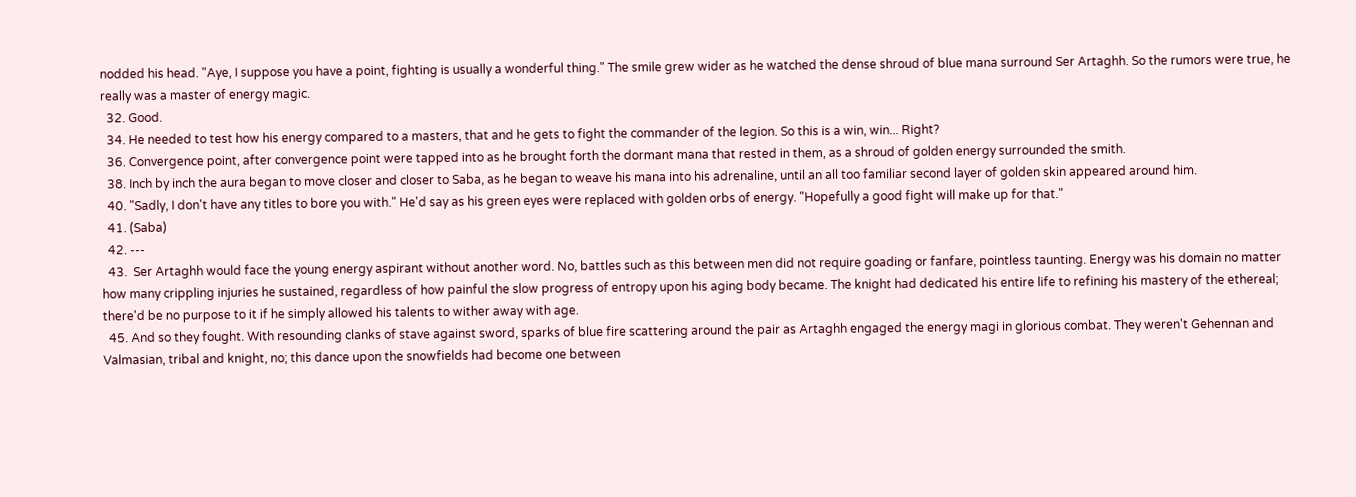nodded his head. "Aye, I suppose you have a point, fighting is usually a wonderful thing." The smile grew wider as he watched the dense shroud of blue mana surround Ser Artaghh. So the rumors were true, he really was a master of energy magic.
  32. Good.
  34. He needed to test how his energy compared to a masters, that and he gets to fight the commander of the legion. So this is a win, win... Right?
  36. Convergence point, after convergence point were tapped into as he brought forth the dormant mana that rested in them, as a shroud of golden energy surrounded the smith.
  38. Inch by inch the aura began to move closer and closer to Saba, as he began to weave his mana into his adrenaline, until an all too familiar second layer of golden skin appeared around him.
  40. "Sadly, I don't have any titles to bore you with." He'd say as his green eyes were replaced with golden orbs of energy. "Hopefully a good fight will make up for that."
  41. (Saba)
  42. ---
  43.  Ser Artaghh would face the young energy aspirant without another word. No, battles such as this between men did not require goading or fanfare, pointless taunting. Energy was his domain no matter how many crippling injuries he sustained, regardless of how painful the slow progress of entropy upon his aging body became. The knight had dedicated his entire life to refining his mastery of the ethereal; there'd be no purpose to it if he simply allowed his talents to wither away with age.
  45. And so they fought. With resounding clanks of stave against sword, sparks of blue fire scattering around the pair as Artaghh engaged the energy magi in glorious combat. They weren't Gehennan and Valmasian, tribal and knight, no; this dance upon the snowfields had become one between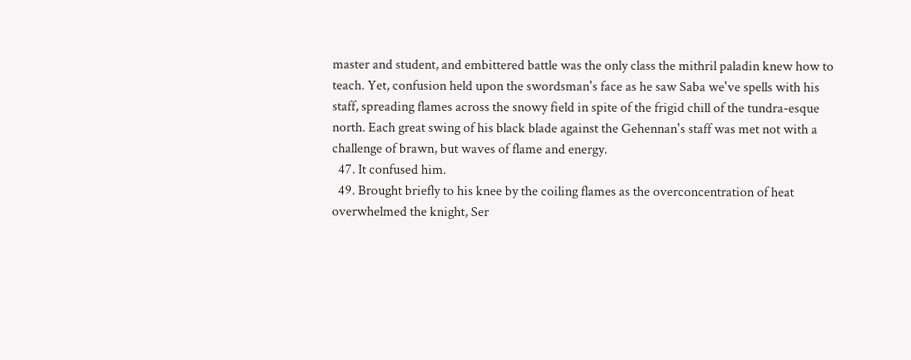master and student, and embittered battle was the only class the mithril paladin knew how to teach. Yet, confusion held upon the swordsman's face as he saw Saba we've spells with his staff, spreading flames across the snowy field in spite of the frigid chill of the tundra-esque north. Each great swing of his black blade against the Gehennan's staff was met not with a challenge of brawn, but waves of flame and energy.
  47. It confused him.
  49. Brought briefly to his knee by the coiling flames as the overconcentration of heat overwhelmed the knight, Ser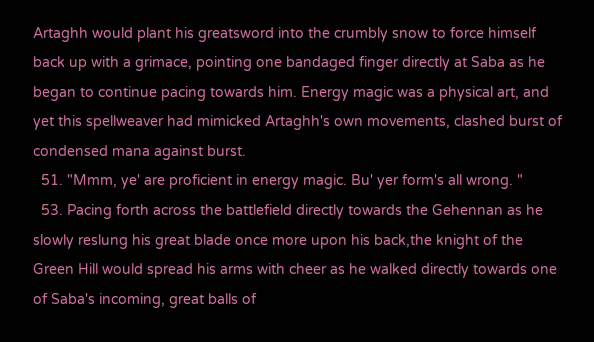Artaghh would plant his greatsword into the crumbly snow to force himself back up with a grimace, pointing one bandaged finger directly at Saba as he began to continue pacing towards him. Energy magic was a physical art, and yet this spellweaver had mimicked Artaghh's own movements, clashed burst of condensed mana against burst.
  51. "Mmm, ye' are proficient in energy magic. Bu' yer form's all wrong. "
  53. Pacing forth across the battlefield directly towards the Gehennan as he slowly reslung his great blade once more upon his back,the knight of the Green Hill would spread his arms with cheer as he walked directly towards one of Saba's incoming, great balls of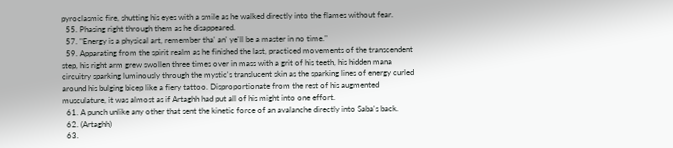pyroclasmic fire, shutting his eyes with a smile as he walked directly into the flames without fear.
  55. Phasing right through them as he disappeared.
  57. "Energy is a physical art, remember tha' an' ye'll be a master in no time."
  59. Apparating from the spirit realm as he finished the last, practiced movements of the transcendent step, his right arm grew swollen three times over in mass with a grit of his teeth, his hidden mana circuitry sparking luminously through the mystic's translucent skin as the sparking lines of energy curled around his bulging bicep like a fiery tattoo. Disproportionate from the rest of his augmented musculature, it was almost as if Artaghh had put all of his might into one effort.
  61. A punch unlike any other that sent the kinetic force of an avalanche directly into Saba's back.
  62. (Artaghh)
  63.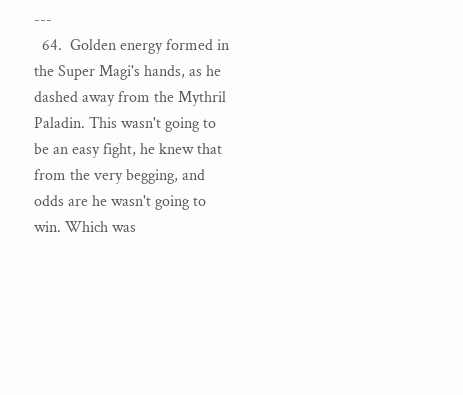---
  64.  Golden energy formed in the Super Magi's hands, as he dashed away from the Mythril Paladin. This wasn't going to be an easy fight, he knew that from the very begging, and odds are he wasn't going to win. Which was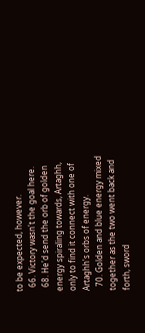to be expected, however.
  66. Victory wasn't the goal here.
  68. He'd send the orb of golden energy spiraling towards, Artaghh, only to find it connect with one of Artaghh's orbs of energy.
  70. Golden and blue energy mixed together as the two went back and forth, sword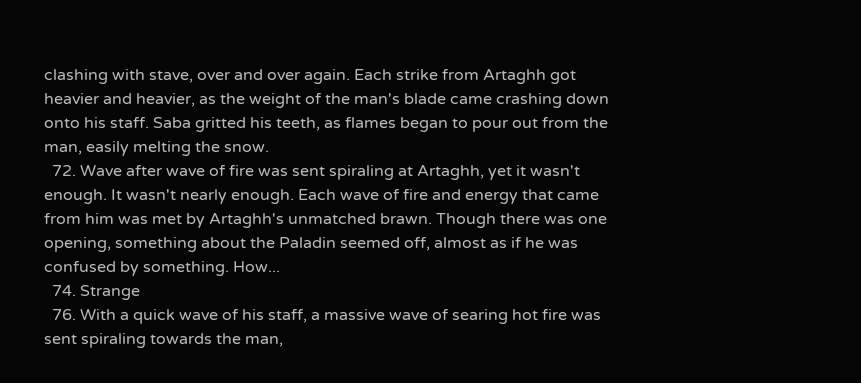clashing with stave, over and over again. Each strike from Artaghh got heavier and heavier, as the weight of the man's blade came crashing down onto his staff. Saba gritted his teeth, as flames began to pour out from the man, easily melting the snow.
  72. Wave after wave of fire was sent spiraling at Artaghh, yet it wasn't enough. It wasn't nearly enough. Each wave of fire and energy that came from him was met by Artaghh's unmatched brawn. Though there was one opening, something about the Paladin seemed off, almost as if he was confused by something. How...
  74. Strange
  76. With a quick wave of his staff, a massive wave of searing hot fire was sent spiraling towards the man,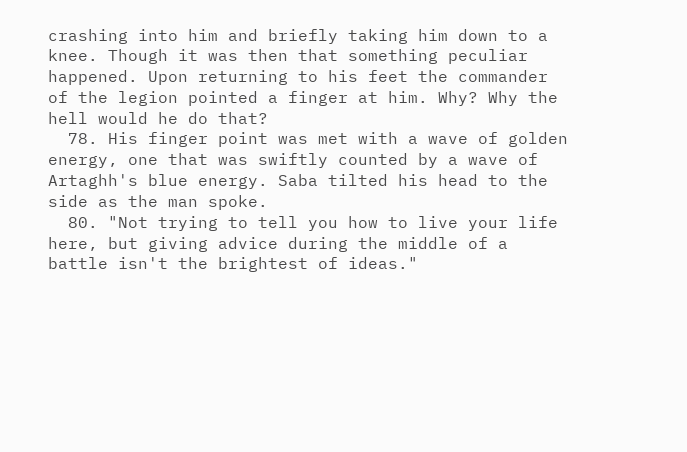crashing into him and briefly taking him down to a knee. Though it was then that something peculiar happened. Upon returning to his feet the commander of the legion pointed a finger at him. Why? Why the hell would he do that?
  78. His finger point was met with a wave of golden energy, one that was swiftly counted by a wave of Artaghh's blue energy. Saba tilted his head to the side as the man spoke.
  80. "Not trying to tell you how to live your life here, but giving advice during the middle of a battle isn't the brightest of ideas."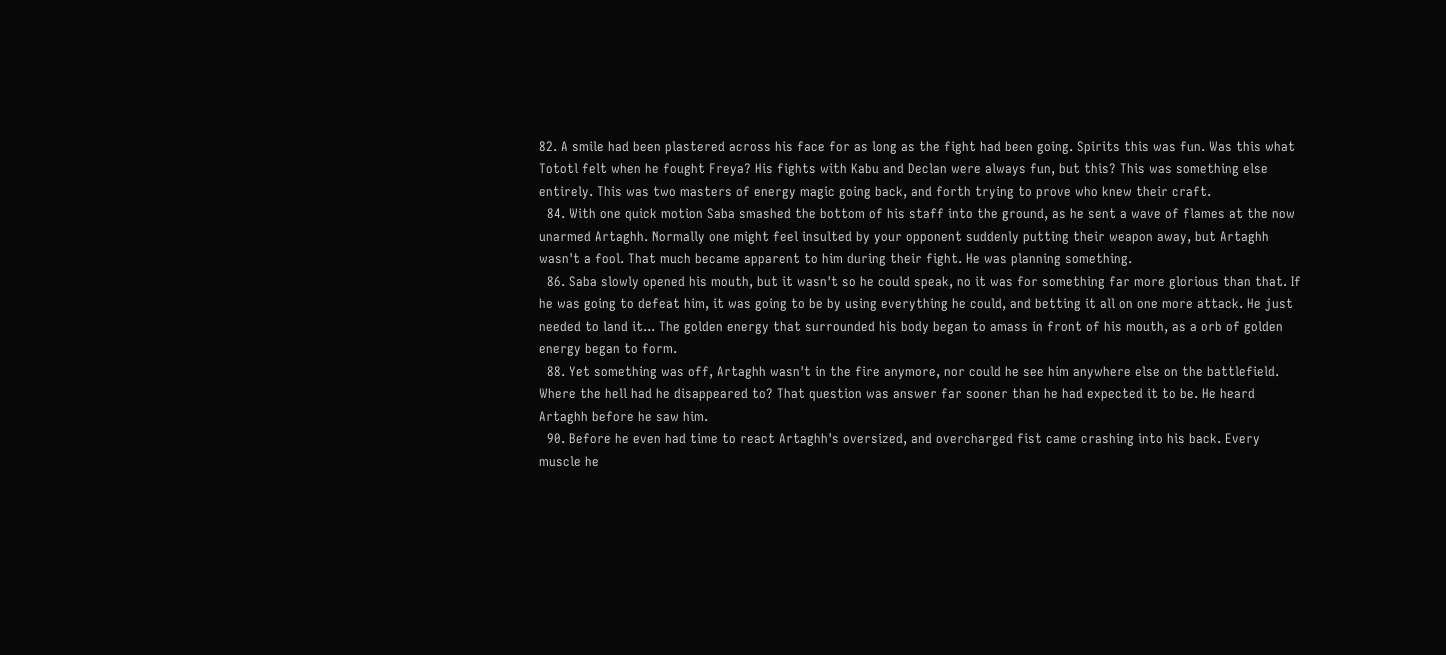82. A smile had been plastered across his face for as long as the fight had been going. Spirits this was fun. Was this what Tototl felt when he fought Freya? His fights with Kabu and Declan were always fun, but this? This was something else entirely. This was two masters of energy magic going back, and forth trying to prove who knew their craft.
  84. With one quick motion Saba smashed the bottom of his staff into the ground, as he sent a wave of flames at the now unarmed Artaghh. Normally one might feel insulted by your opponent suddenly putting their weapon away, but Artaghh wasn't a fool. That much became apparent to him during their fight. He was planning something.
  86. Saba slowly opened his mouth, but it wasn't so he could speak, no it was for something far more glorious than that. If he was going to defeat him, it was going to be by using everything he could, and betting it all on one more attack. He just needed to land it... The golden energy that surrounded his body began to amass in front of his mouth, as a orb of golden energy began to form.
  88. Yet something was off, Artaghh wasn't in the fire anymore, nor could he see him anywhere else on the battlefield. Where the hell had he disappeared to? That question was answer far sooner than he had expected it to be. He heard Artaghh before he saw him.
  90. Before he even had time to react Artaghh's oversized, and overcharged fist came crashing into his back. Every muscle he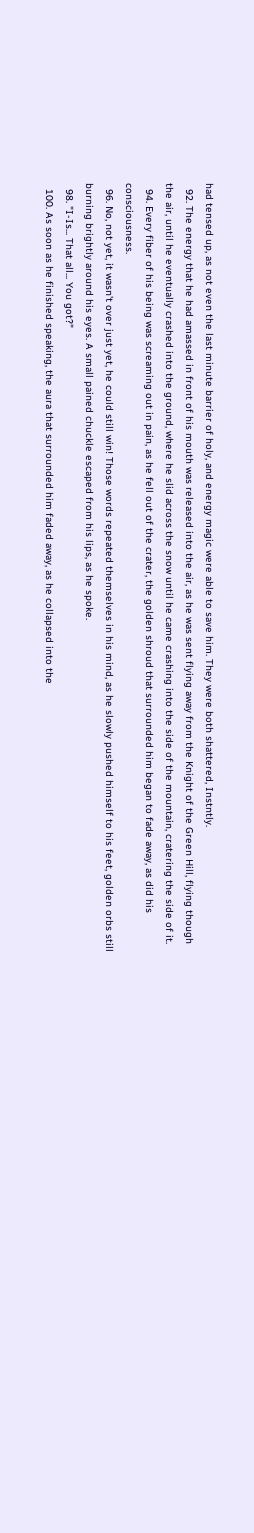had tensed up, as not even the last minute barrier of holy, and energy magic were able to save him. They were both shattered, Instntly.
  92. The energy that he had amassed in front of his mouth was released into the air, as he was sent flying away from the Knight of the Green Hill, flying though the air, until he eventually crashed into the ground, where he slid across the snow until he came crashing into the side of the mountain, cratering the side of it.
  94. Every fiber of his being was screaming out in pain, as he fell out of the crater, the golden shroud that surrounded him began to fade away, as did his consciousness.
  96. No, not yet, it wasn't over just yet, he could still win! Those words repeated themselves in his mind, as he slowly pushed himself to his feet, golden orbs still burning brightly around his eyes. A small pained chuckle escaped from his lips, as he spoke.
  98. "I-Is... That all... You got?"
  100. As soon as he finished speaking, the aura that surrounded him faded away, as he collapsed into the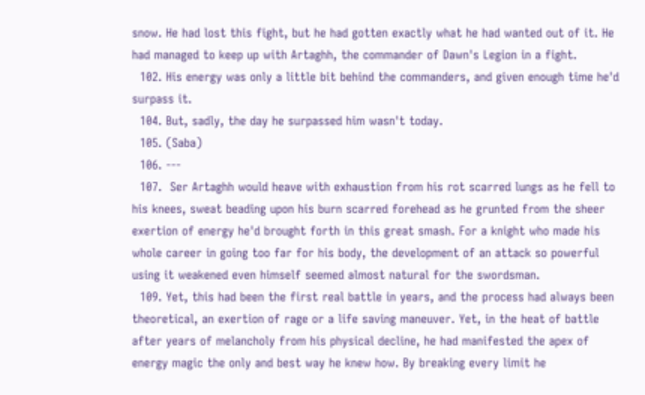snow. He had lost this fight, but he had gotten exactly what he had wanted out of it. He had managed to keep up with Artaghh, the commander of Dawn's Legion in a fight.
  102. His energy was only a little bit behind the commanders, and given enough time he'd surpass it.
  104. But, sadly, the day he surpassed him wasn't today.
  105. (Saba)
  106. ---
  107.  Ser Artaghh would heave with exhaustion from his rot scarred lungs as he fell to his knees, sweat beading upon his burn scarred forehead as he grunted from the sheer exertion of energy he'd brought forth in this great smash. For a knight who made his whole career in going too far for his body, the development of an attack so powerful using it weakened even himself seemed almost natural for the swordsman.
  109. Yet, this had been the first real battle in years, and the process had always been theoretical, an exertion of rage or a life saving maneuver. Yet, in the heat of battle after years of melancholy from his physical decline, he had manifested the apex of energy magic the only and best way he knew how. By breaking every limit he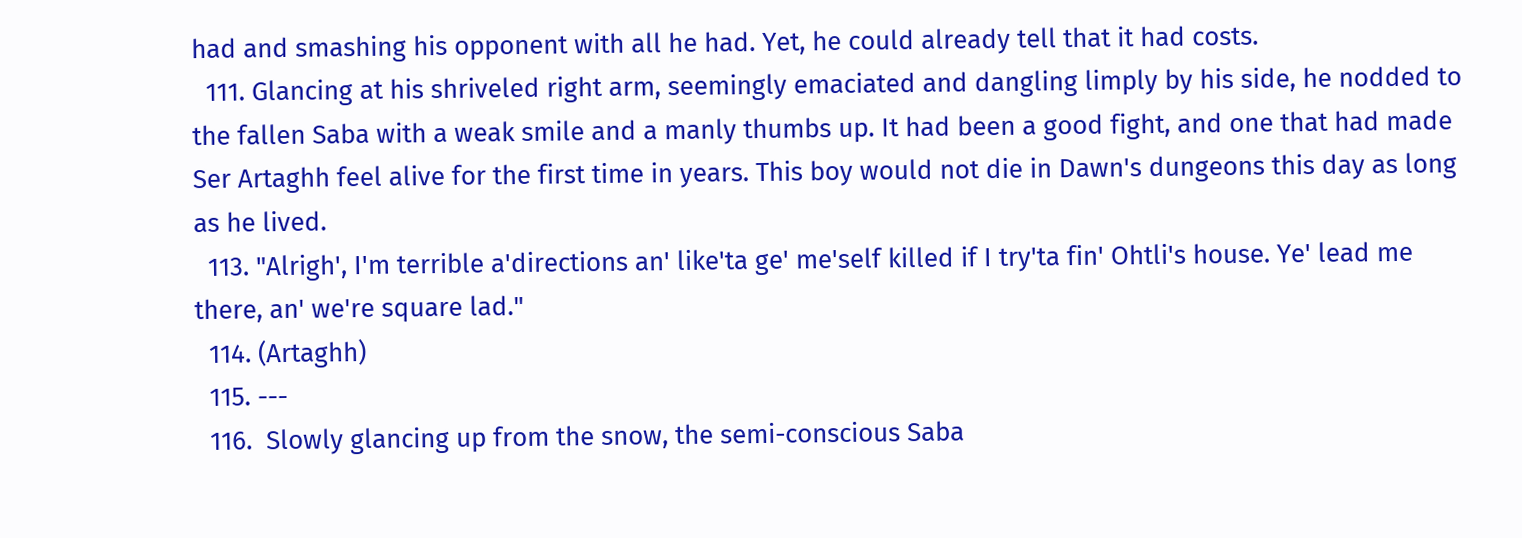had and smashing his opponent with all he had. Yet, he could already tell that it had costs.
  111. Glancing at his shriveled right arm, seemingly emaciated and dangling limply by his side, he nodded to the fallen Saba with a weak smile and a manly thumbs up. It had been a good fight, and one that had made Ser Artaghh feel alive for the first time in years. This boy would not die in Dawn's dungeons this day as long as he lived.
  113. "Alrigh', I'm terrible a'directions an' like'ta ge' me'self killed if I try'ta fin' Ohtli's house. Ye' lead me there, an' we're square lad."
  114. (Artaghh)
  115. ---
  116.  Slowly glancing up from the snow, the semi-conscious Saba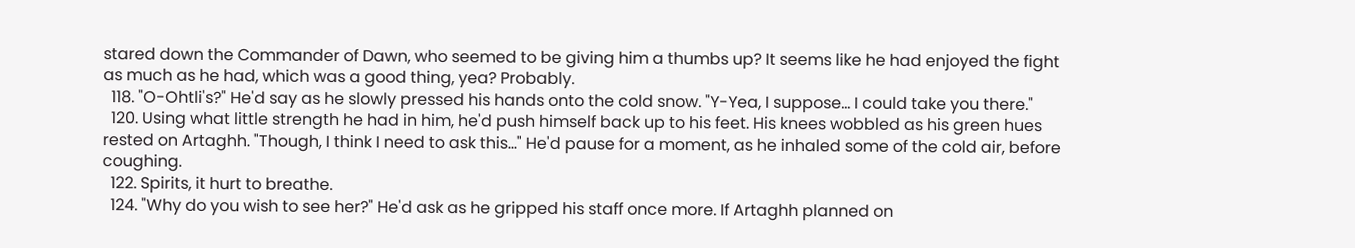stared down the Commander of Dawn, who seemed to be giving him a thumbs up? It seems like he had enjoyed the fight as much as he had, which was a good thing, yea? Probably.
  118. "O-Ohtli's?" He'd say as he slowly pressed his hands onto the cold snow. "Y-Yea, I suppose... I could take you there."
  120. Using what little strength he had in him, he'd push himself back up to his feet. His knees wobbled as his green hues rested on Artaghh. "Though, I think I need to ask this..." He'd pause for a moment, as he inhaled some of the cold air, before coughing.
  122. Spirits, it hurt to breathe.
  124. "Why do you wish to see her?" He'd ask as he gripped his staff once more. If Artaghh planned on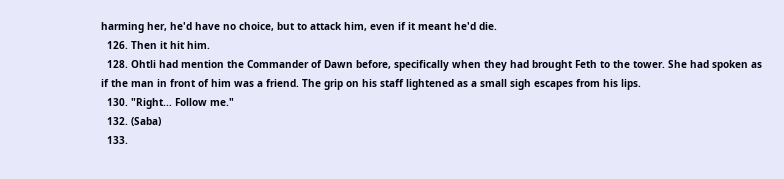harming her, he'd have no choice, but to attack him, even if it meant he'd die.
  126. Then it hit him.
  128. Ohtli had mention the Commander of Dawn before, specifically when they had brought Feth to the tower. She had spoken as if the man in front of him was a friend. The grip on his staff lightened as a small sigh escapes from his lips.
  130. "Right... Follow me."
  132. (Saba)
  133.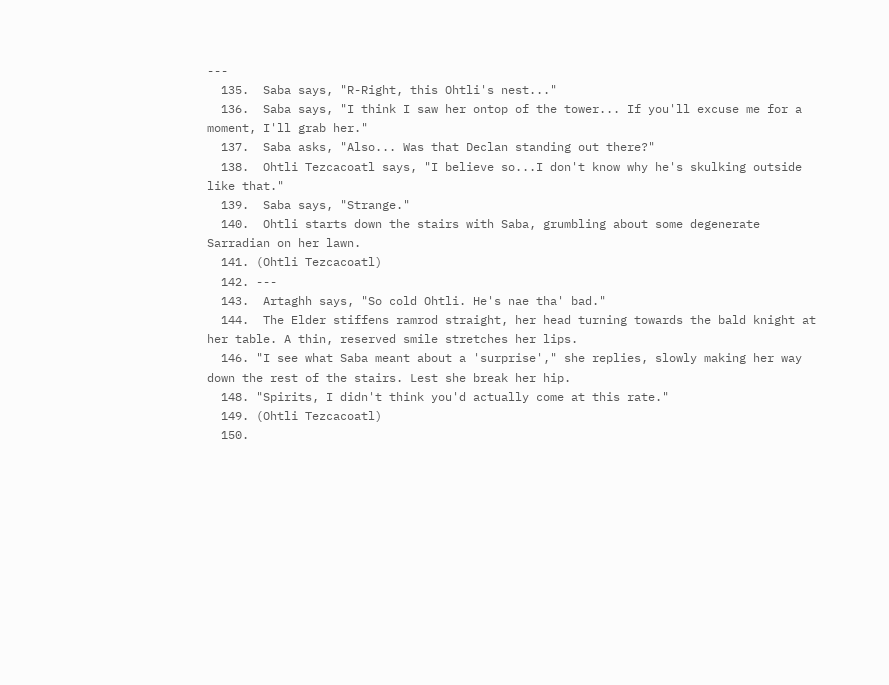---
  135.  Saba says, "R-Right, this Ohtli's nest..."
  136.  Saba says, "I think I saw her ontop of the tower... If you'll excuse me for a moment, I'll grab her."
  137.  Saba asks, "Also... Was that Declan standing out there?"
  138.  Ohtli Tezcacoatl says, "I believe so...I don't know why he's skulking outside like that."
  139.  Saba says, "Strange."
  140.  Ohtli starts down the stairs with Saba, grumbling about some degenerate Sarradian on her lawn.
  141. (Ohtli Tezcacoatl)
  142. ---
  143.  Artaghh says, "So cold Ohtli. He's nae tha' bad."
  144.  The Elder stiffens ramrod straight, her head turning towards the bald knight at her table. A thin, reserved smile stretches her lips.
  146. "I see what Saba meant about a 'surprise'," she replies, slowly making her way down the rest of the stairs. Lest she break her hip.
  148. "Spirits, I didn't think you'd actually come at this rate."
  149. (Ohtli Tezcacoatl)
  150.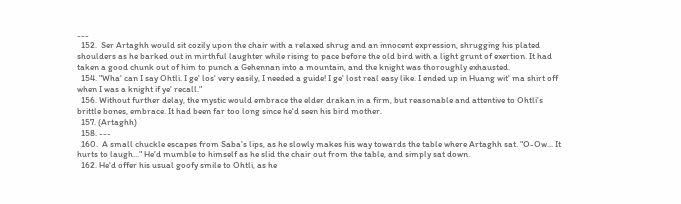---
  152.  Ser Artaghh would sit cozily upon the chair with a relaxed shrug and an innocent expression, shrugging his plated shoulders as he barked out in mirthful laughter while rising to pace before the old bird with a light grunt of exertion. It had taken a good chunk out of him to punch a Gehennan into a mountain, and the knight was thoroughly exhausted.
  154. "Wha' can I say Ohtli. I ge' los' very easily, I needed a guide! I ge' lost real easy like. I ended up in Huang wit' ma shirt off when I was a knight if ye' recall."
  156. Without further delay, the mystic would embrace the elder drakan in a firm, but reasonable and attentive to Ohtli's brittle bones, embrace. It had been far too long since he'd seen his bird mother.
  157. (Artaghh)
  158. ---
  160.  A small chuckle escapes from Saba's lips, as he slowly makes his way towards the table where Artaghh sat. "O-Ow... It hurts to laugh..." He'd mumble to himself as he slid the chair out from the table, and simply sat down.
  162. He'd offer his usual goofy smile to Ohtli, as he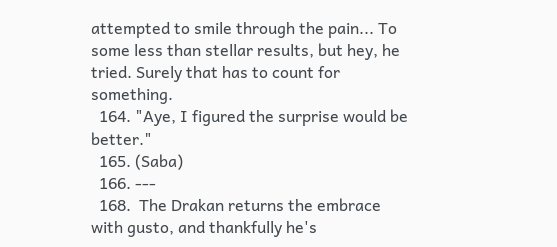attempted to smile through the pain... To some less than stellar results, but hey, he tried. Surely that has to count for something.
  164. "Aye, I figured the surprise would be better."
  165. (Saba)
  166. ---
  168.  The Drakan returns the embrace with gusto, and thankfully he's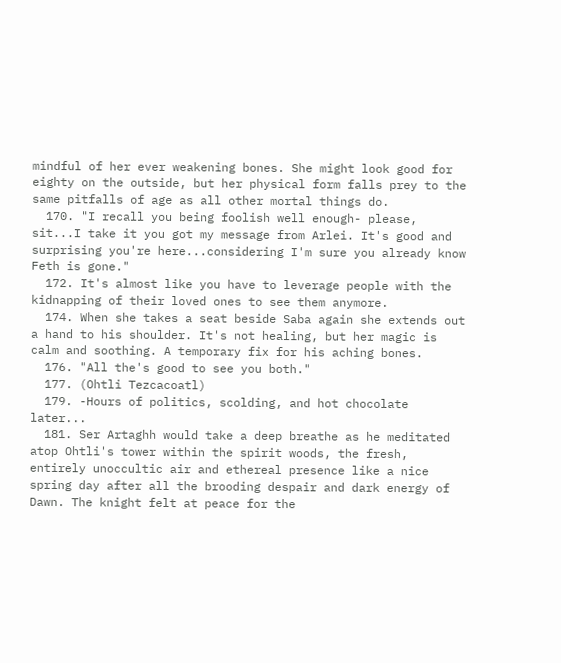mindful of her ever weakening bones. She might look good for eighty on the outside, but her physical form falls prey to the same pitfalls of age as all other mortal things do.
  170. "I recall you being foolish well enough- please, sit...I take it you got my message from Arlei. It's good and surprising you're here...considering I'm sure you already know Feth is gone."
  172. It's almost like you have to leverage people with the kidnapping of their loved ones to see them anymore.
  174. When she takes a seat beside Saba again she extends out a hand to his shoulder. It's not healing, but her magic is calm and soothing. A temporary fix for his aching bones.
  176. "All the's good to see you both."
  177. (Ohtli Tezcacoatl)
  179. -Hours of politics, scolding, and hot chocolate later...
  181. Ser Artaghh would take a deep breathe as he meditated atop Ohtli's tower within the spirit woods, the fresh, entirely unoccultic air and ethereal presence like a nice spring day after all the brooding despair and dark energy of Dawn. The knight felt at peace for the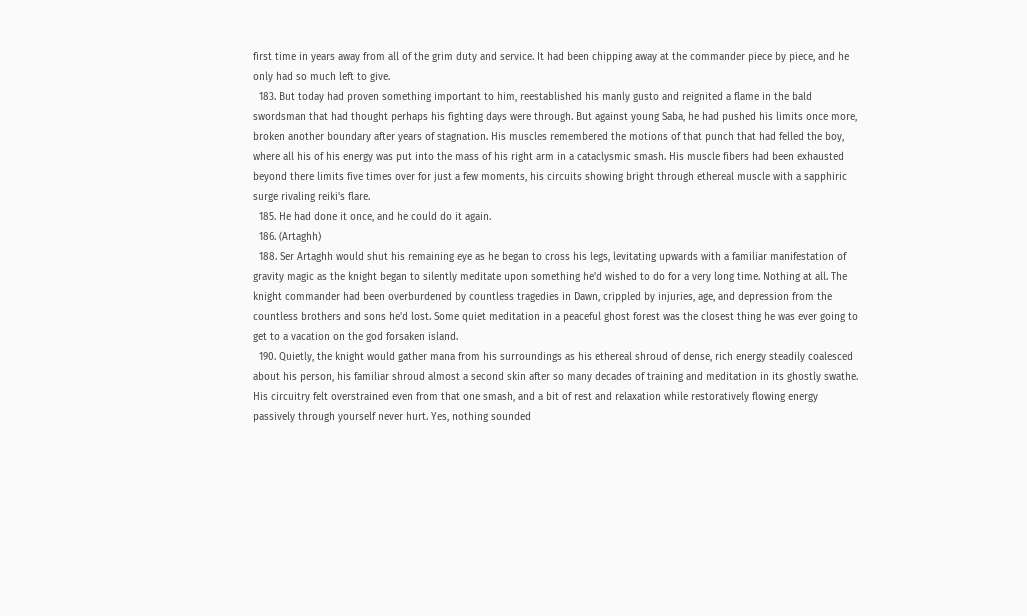first time in years away from all of the grim duty and service. It had been chipping away at the commander piece by piece, and he only had so much left to give.
  183. But today had proven something important to him, reestablished his manly gusto and reignited a flame in the bald swordsman that had thought perhaps his fighting days were through. But against young Saba, he had pushed his limits once more, broken another boundary after years of stagnation. His muscles remembered the motions of that punch that had felled the boy, where all his of his energy was put into the mass of his right arm in a cataclysmic smash. His muscle fibers had been exhausted beyond there limits five times over for just a few moments, his circuits showing bright through ethereal muscle with a sapphiric surge rivaling reiki's flare.
  185. He had done it once, and he could do it again.
  186. (Artaghh)
  188. Ser Artaghh would shut his remaining eye as he began to cross his legs, levitating upwards with a familiar manifestation of gravity magic as the knight began to silently meditate upon something he'd wished to do for a very long time. Nothing at all. The knight commander had been overburdened by countless tragedies in Dawn, crippled by injuries, age, and depression from the countless brothers and sons he'd lost. Some quiet meditation in a peaceful ghost forest was the closest thing he was ever going to get to a vacation on the god forsaken island.
  190. Quietly, the knight would gather mana from his surroundings as his ethereal shroud of dense, rich energy steadily coalesced about his person, his familiar shroud almost a second skin after so many decades of training and meditation in its ghostly swathe. His circuitry felt overstrained even from that one smash, and a bit of rest and relaxation while restoratively flowing energy passively through yourself never hurt. Yes, nothing sounded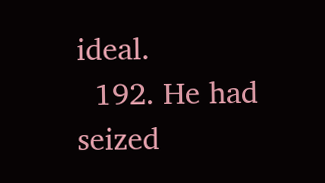ideal.
  192. He had seized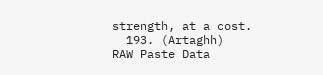strength, at a cost.
  193. (Artaghh)
RAW Paste Data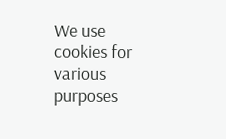We use cookies for various purposes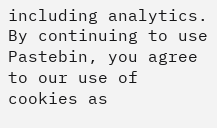including analytics. By continuing to use Pastebin, you agree to our use of cookies as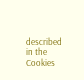described in the Cookies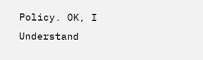Policy. OK, I Understand